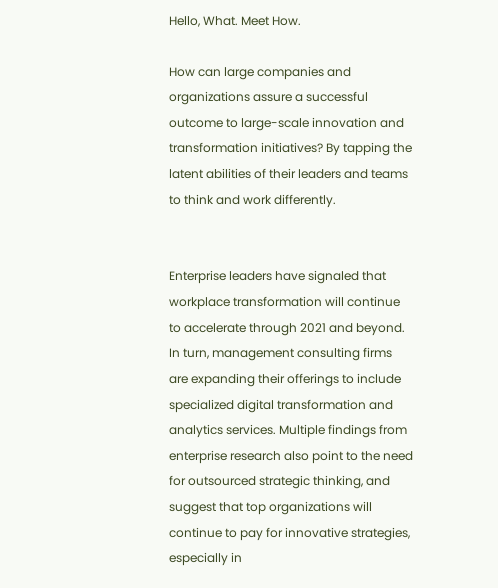Hello, What. Meet How.

How can large companies and organizations assure a successful outcome to large-scale innovation and transformation initiatives? By tapping the latent abilities of their leaders and teams to think and work differently.


Enterprise leaders have signaled that workplace transformation will continue to accelerate through 2021 and beyond. In turn, management consulting firms are expanding their offerings to include specialized digital transformation and analytics services. Multiple findings from enterprise research also point to the need for outsourced strategic thinking, and suggest that top organizations will continue to pay for innovative strategies, especially in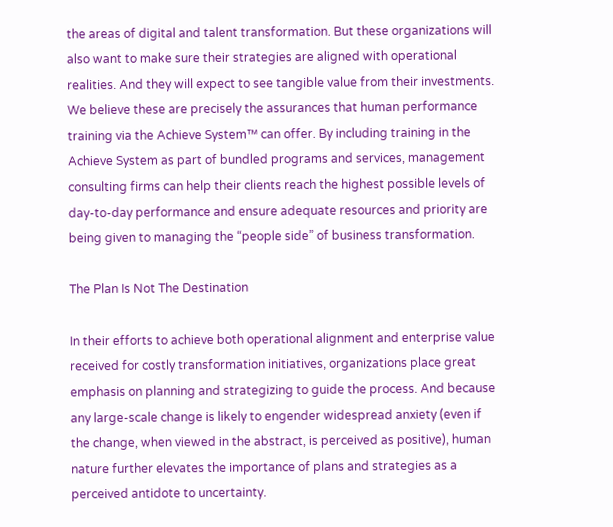the areas of digital and talent transformation. But these organizations will also want to make sure their strategies are aligned with operational realities. And they will expect to see tangible value from their investments. We believe these are precisely the assurances that human performance training via the Achieve System™ can offer. By including training in the Achieve System as part of bundled programs and services, management consulting firms can help their clients reach the highest possible levels of day-to-day performance and ensure adequate resources and priority are being given to managing the “people side” of business transformation.

The Plan Is Not The Destination

In their efforts to achieve both operational alignment and enterprise value received for costly transformation initiatives, organizations place great emphasis on planning and strategizing to guide the process. And because any large-scale change is likely to engender widespread anxiety (even if the change, when viewed in the abstract, is perceived as positive), human nature further elevates the importance of plans and strategies as a perceived antidote to uncertainty.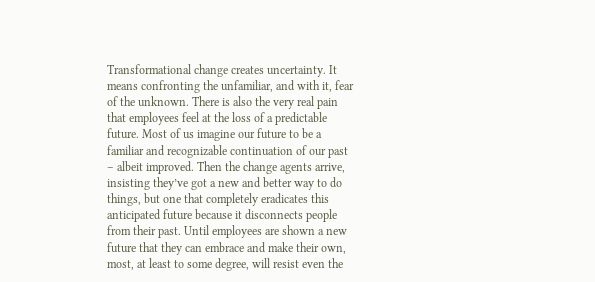Transformational change creates uncertainty. It means confronting the unfamiliar, and with it, fear of the unknown. There is also the very real pain that employees feel at the loss of a predictable future. Most of us imagine our future to be a familiar and recognizable continuation of our past – albeit improved. Then the change agents arrive, insisting they’ve got a new and better way to do things, but one that completely eradicates this anticipated future because it disconnects people from their past. Until employees are shown a new future that they can embrace and make their own, most, at least to some degree, will resist even the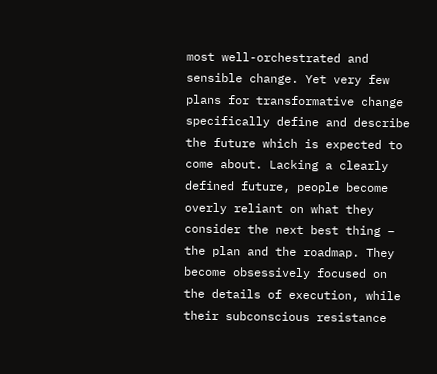most well-orchestrated and sensible change. Yet very few plans for transformative change specifically define and describe the future which is expected to come about. Lacking a clearly defined future, people become overly reliant on what they consider the next best thing – the plan and the roadmap. They become obsessively focused on the details of execution, while their subconscious resistance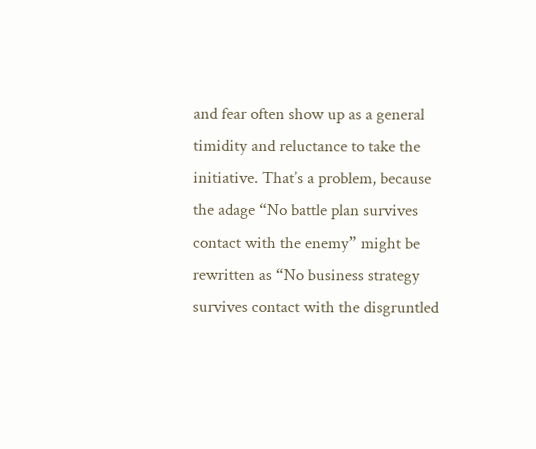and fear often show up as a general timidity and reluctance to take the initiative. That’s a problem, because the adage “No battle plan survives contact with the enemy” might be rewritten as “No business strategy survives contact with the disgruntled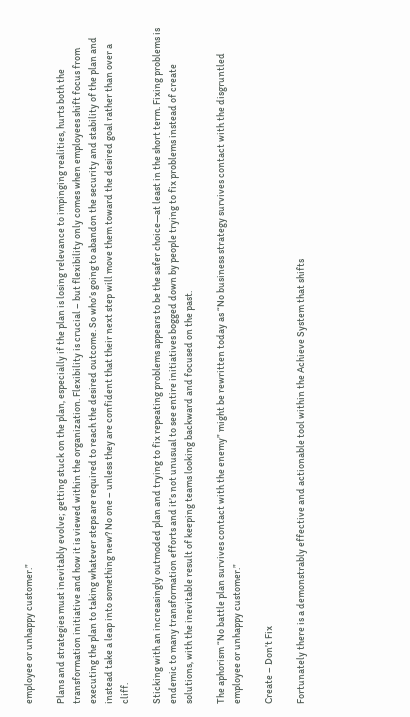employee or unhappy customer.”

Plans and strategies must inevitably evolve; getting stuck on the plan, especially if the plan is losing relevance to impinging realities, hurts both the transformation initiative and how it is viewed within the organization. Flexibility is crucial – but flexibility only comes when employees shift focus from executing the plan to taking whatever steps are required to reach the desired outcome. So who’s going to abandon the security and stability of the plan and instead take a leap into something new? No one – unless they are confident that their next step will move them toward the desired goal rather than over a cliff.

Sticking with an increasingly outmoded plan and trying to fix repeating problems appears to be the safer choice—at least in the short term. Fixing problems is endemic to many transformation efforts and it’s not unusual to see entire initiatives bogged down by people trying to fix problems instead of create solutions, with the inevitable result of keeping teams looking backward and focused on the past.

The aphorism “No battle plan survives contact with the enemy” might be rewritten today as “No business strategy survives contact with the disgruntled employee or unhappy customer.”

Create – Don’t Fix

Fortunately there is a demonstrably effective and actionable tool within the Achieve System that shifts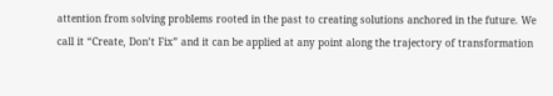attention from solving problems rooted in the past to creating solutions anchored in the future. We call it “Create, Don’t Fix” and it can be applied at any point along the trajectory of transformation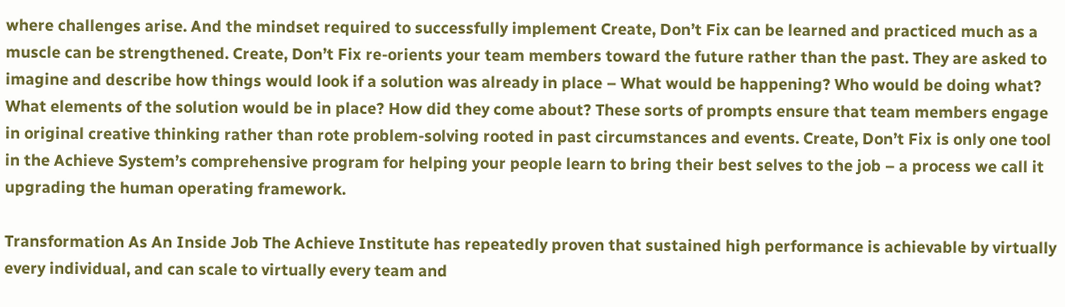where challenges arise. And the mindset required to successfully implement Create, Don’t Fix can be learned and practiced much as a muscle can be strengthened. Create, Don’t Fix re-orients your team members toward the future rather than the past. They are asked to imagine and describe how things would look if a solution was already in place – What would be happening? Who would be doing what? What elements of the solution would be in place? How did they come about? These sorts of prompts ensure that team members engage in original creative thinking rather than rote problem-solving rooted in past circumstances and events. Create, Don’t Fix is only one tool in the Achieve System’s comprehensive program for helping your people learn to bring their best selves to the job – a process we call it upgrading the human operating framework.

Transformation As An Inside Job The Achieve Institute has repeatedly proven that sustained high performance is achievable by virtually every individual, and can scale to virtually every team and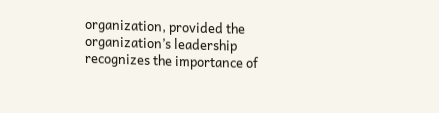organization, provided the organization’s leadership recognizes the importance of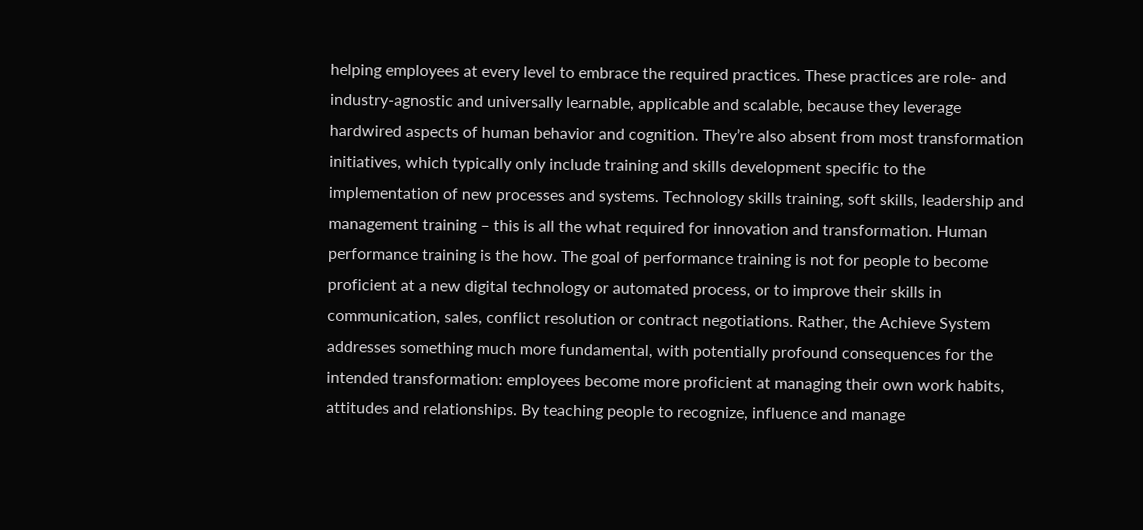helping employees at every level to embrace the required practices. These practices are role- and industry-agnostic and universally learnable, applicable and scalable, because they leverage hardwired aspects of human behavior and cognition. They’re also absent from most transformation initiatives, which typically only include training and skills development specific to the implementation of new processes and systems. Technology skills training, soft skills, leadership and management training – this is all the what required for innovation and transformation. Human performance training is the how. The goal of performance training is not for people to become proficient at a new digital technology or automated process, or to improve their skills in communication, sales, conflict resolution or contract negotiations. Rather, the Achieve System addresses something much more fundamental, with potentially profound consequences for the intended transformation: employees become more proficient at managing their own work habits, attitudes and relationships. By teaching people to recognize, influence and manage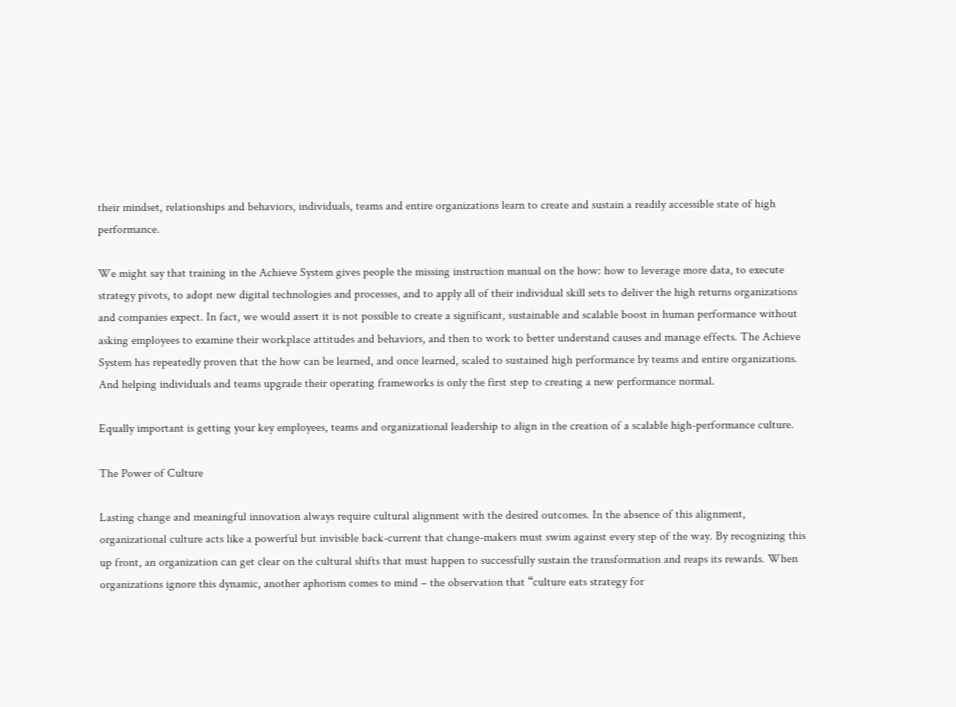their mindset, relationships and behaviors, individuals, teams and entire organizations learn to create and sustain a readily accessible state of high performance.

We might say that training in the Achieve System gives people the missing instruction manual on the how: how to leverage more data, to execute strategy pivots, to adopt new digital technologies and processes, and to apply all of their individual skill sets to deliver the high returns organizations and companies expect. In fact, we would assert it is not possible to create a significant, sustainable and scalable boost in human performance without asking employees to examine their workplace attitudes and behaviors, and then to work to better understand causes and manage effects. The Achieve System has repeatedly proven that the how can be learned, and once learned, scaled to sustained high performance by teams and entire organizations. And helping individuals and teams upgrade their operating frameworks is only the first step to creating a new performance normal.

Equally important is getting your key employees, teams and organizational leadership to align in the creation of a scalable high-performance culture.

The Power of Culture

Lasting change and meaningful innovation always require cultural alignment with the desired outcomes. In the absence of this alignment, organizational culture acts like a powerful but invisible back-current that change-makers must swim against every step of the way. By recognizing this up front, an organization can get clear on the cultural shifts that must happen to successfully sustain the transformation and reaps its rewards. When organizations ignore this dynamic, another aphorism comes to mind – the observation that “culture eats strategy for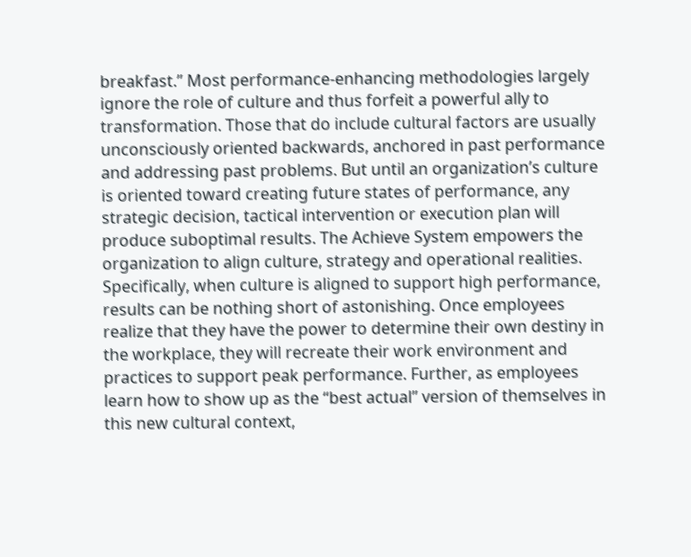breakfast.” Most performance-enhancing methodologies largely ignore the role of culture and thus forfeit a powerful ally to transformation. Those that do include cultural factors are usually unconsciously oriented backwards, anchored in past performance and addressing past problems. But until an organization’s culture is oriented toward creating future states of performance, any strategic decision, tactical intervention or execution plan will produce suboptimal results. The Achieve System empowers the organization to align culture, strategy and operational realities. Specifically, when culture is aligned to support high performance, results can be nothing short of astonishing. Once employees realize that they have the power to determine their own destiny in the workplace, they will recreate their work environment and practices to support peak performance. Further, as employees learn how to show up as the “best actual” version of themselves in this new cultural context,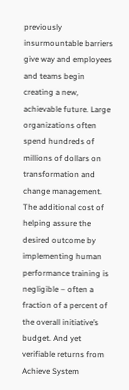previously insurmountable barriers give way and employees and teams begin creating a new, achievable future. Large organizations often spend hundreds of millions of dollars on transformation and change management. The additional cost of helping assure the desired outcome by implementing human performance training is negligible – often a fraction of a percent of the overall initiative’s budget. And yet verifiable returns from Achieve System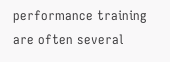performance training are often several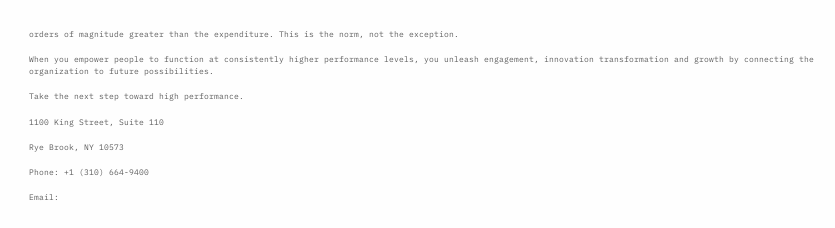orders of magnitude greater than the expenditure. This is the norm, not the exception.

When you empower people to function at consistently higher performance levels, you unleash engagement, innovation transformation and growth by connecting the organization to future possibilities.

Take the next step toward high performance.

1100 King Street, Suite 110

Rye Brook, NY 10573

Phone: +1 (310) 664-9400

Email: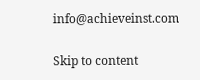info@achieveinst.com

Skip to content